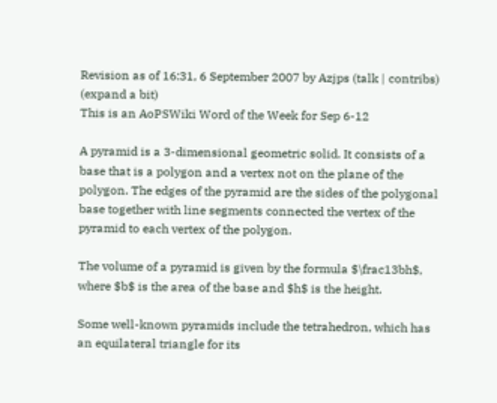Revision as of 16:31, 6 September 2007 by Azjps (talk | contribs) (expand a bit)
This is an AoPSWiki Word of the Week for Sep 6-12

A pyramid is a 3-dimensional geometric solid. It consists of a base that is a polygon and a vertex not on the plane of the polygon. The edges of the pyramid are the sides of the polygonal base together with line segments connected the vertex of the pyramid to each vertex of the polygon.

The volume of a pyramid is given by the formula $\frac13bh$, where $b$ is the area of the base and $h$ is the height.

Some well-known pyramids include the tetrahedron, which has an equilateral triangle for its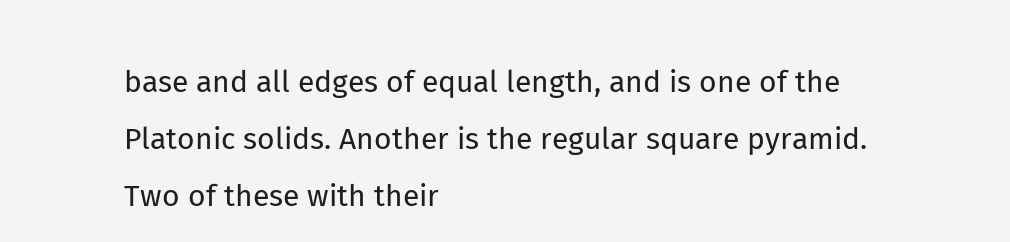base and all edges of equal length, and is one of the Platonic solids. Another is the regular square pyramid. Two of these with their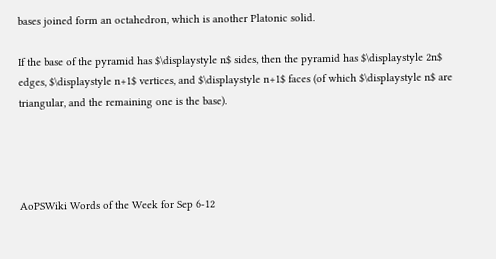bases joined form an octahedron, which is another Platonic solid.

If the base of the pyramid has $\displaystyle n$ sides, then the pyramid has $\displaystyle 2n$ edges, $\displaystyle n+1$ vertices, and $\displaystyle n+1$ faces (of which $\displaystyle n$ are triangular, and the remaining one is the base).




AoPSWiki Words of the Week for Sep 6-12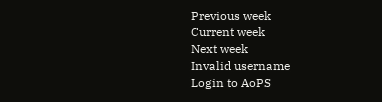Previous week
Current week
Next week
Invalid username
Login to AoPS